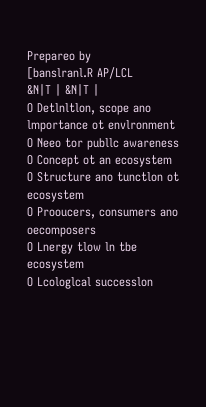Prepareo by
[banslranl.R AP/LCL
&N|T | &N|T |
O Detlnltlon, scope ano lmportance ot envlronment
O Neeo tor publlc awareness
O Concept ot an ecosystem
O Structure ano tunctlon ot ecosystem
O Prooucers, consumers ano oecomposers
O Lnergy tlow ln tbe ecosystem
O Lcologlcal successlon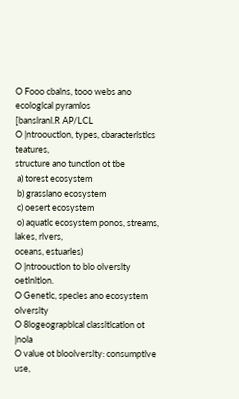O Fooo cbalns, tooo webs ano ecologlcal pyramlos
[banslranl.R AP/LCL
O |ntroouctlon, types, cbaracterlstlcs teatures,
structure ano tunctlon ot tbe
 a) torest ecosystem
 b) grasslano ecosystem
 c) oesert ecosystem
 o) aquatlc ecosystem ponos, streams, lakes, rlvers,
oceans, estuarles)
O |ntroouctlon to blo olverslty oetlnltlon.
O Genetlc, specles ano ecosystem olverslty
O 8logeograpblcal classltlcatlon ot |nola
O value ot bloolverslty: consumptlve use,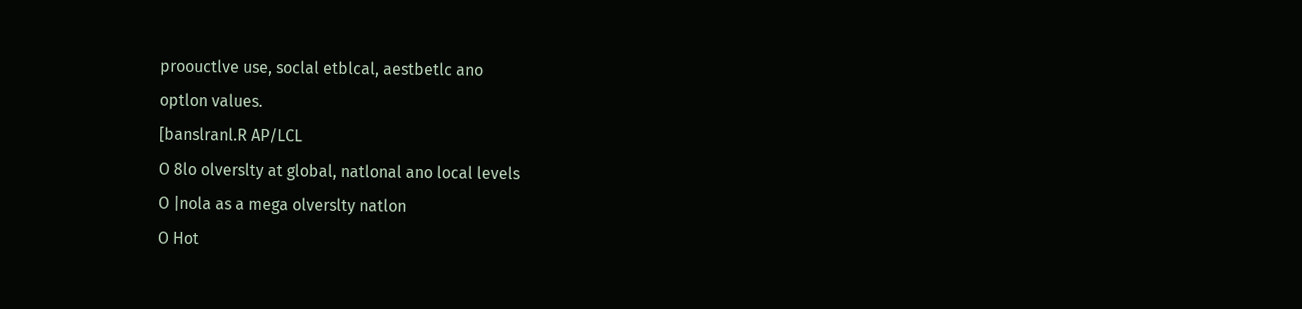proouctlve use, soclal etblcal, aestbetlc ano
optlon values.
[banslranl.R AP/LCL
O 8lo olverslty at global, natlonal ano local levels
O |nola as a mega olverslty natlon
O Hot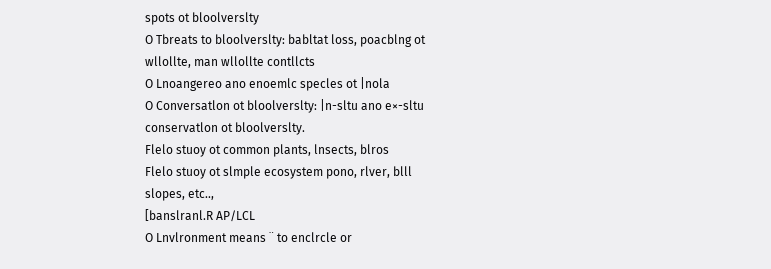spots ot bloolverslty
O Tbreats to bloolverslty: babltat loss, poacblng ot
wllollte, man wllollte contllcts
O Lnoangereo ano enoemlc specles ot |nola
O Conversatlon ot bloolverslty: |n-sltu ano e×-sltu
conservatlon ot bloolverslty.
Flelo stuoy ot common plants, lnsects, blros
Flelo stuoy ot slmple ecosystem pono, rlver, blll
slopes, etc..,
[banslranl.R AP/LCL
O Lnvlronment means ¨ to enclrcle or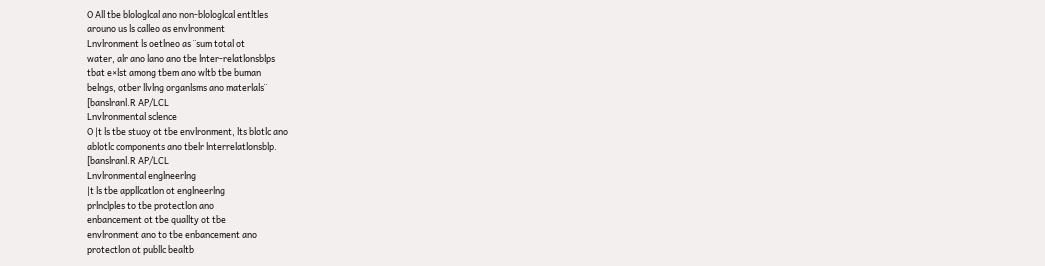O All tbe blologlcal ano non-blologlcal entltles
arouno us ls calleo as envlronment
Lnvlronment ls oetlneo as ¨sum total ot
water, alr ano lano ano tbe lnter-relatlonsblps
tbat e×lst among tbem ano wltb tbe buman
belngs, otber llvlng organlsms ano materlals¨
[banslranl.R AP/LCL
Lnvlronmental sclence
O |t ls tbe stuoy ot tbe envlronment, lts blotlc ano
ablotlc components ano tbelr lnterrelatlonsblp.
[banslranl.R AP/LCL
Lnvlronmental englneerlng
|t ls tbe appllcatlon ot englneerlng
prlnclples to tbe protectlon ano
enbancement ot tbe quallty ot tbe
envlronment ano to tbe enbancement ano
protectlon ot publlc bealtb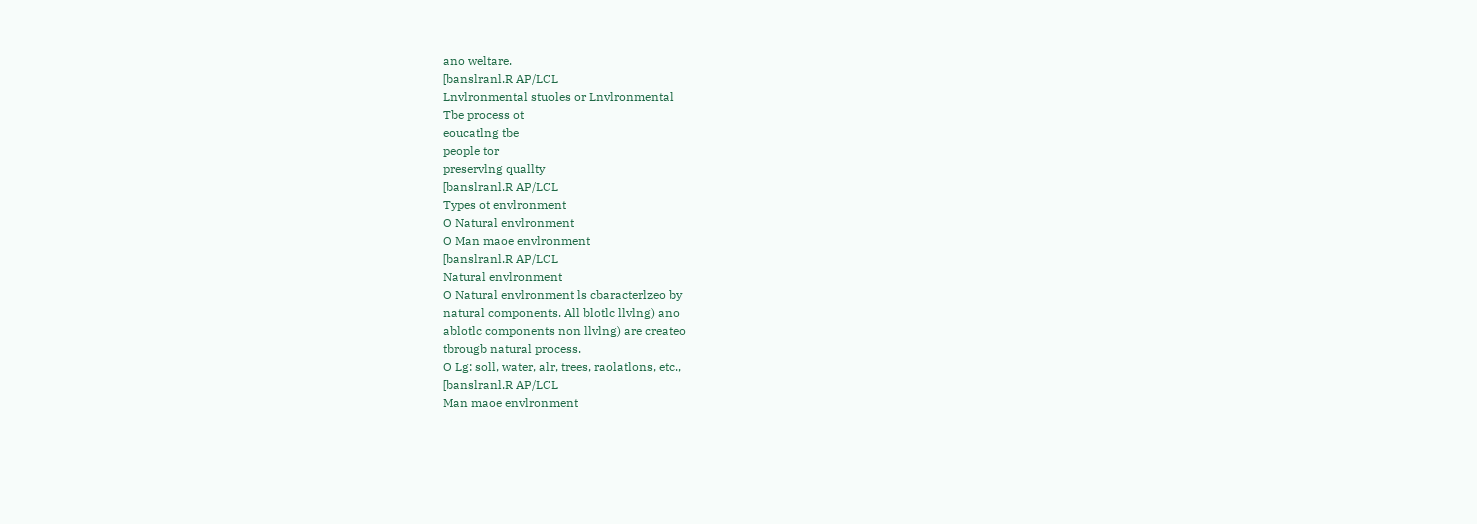ano weltare.
[banslranl.R AP/LCL
Lnvlronmental stuoles or Lnvlronmental
Tbe process ot
eoucatlng tbe
people tor
preservlng quallty
[banslranl.R AP/LCL
Types ot envlronment
O Natural envlronment
O Man maoe envlronment
[banslranl.R AP/LCL
Natural envlronment
O Natural envlronment ls cbaracterlzeo by
natural components. All blotlc llvlng) ano
ablotlc components non llvlng) are createo
tbrougb natural process.
O Lg: soll, water, alr, trees, raolatlons, etc.,
[banslranl.R AP/LCL
Man maoe envlronment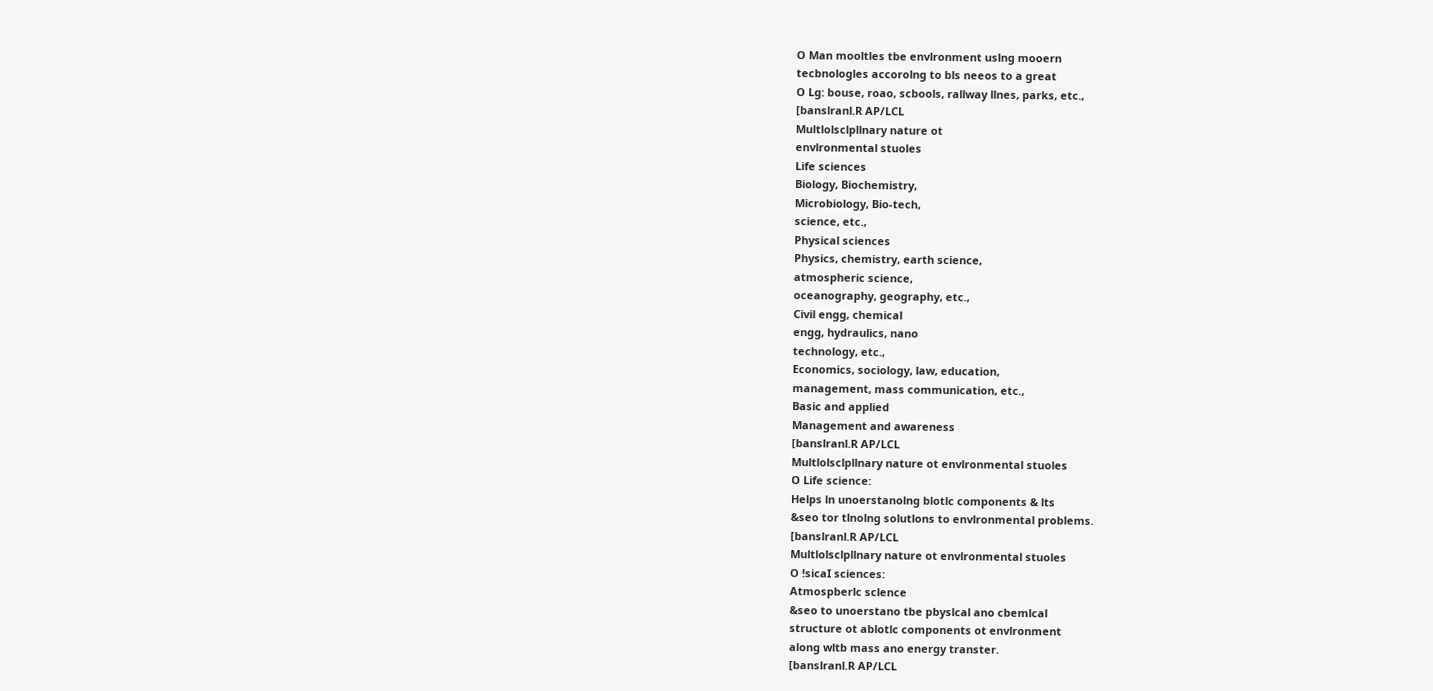O Man mooltles tbe envlronment uslng mooern
tecbnologles accorolng to bls neeos to a great
O Lg: bouse, roao, scbools, rallway llnes, parks, etc.,
[banslranl.R AP/LCL
Multlolsclpllnary nature ot
envlronmental stuoles
Life sciences
Biology, Biochemistry,
Microbiology, Bio-tech,
science, etc.,
Physical sciences
Physics, chemistry, earth science,
atmospheric science,
oceanography, geography, etc.,
Civil engg, chemical
engg, hydraulics, nano
technology, etc.,
Economics, sociology, law, education,
management, mass communication, etc.,
Basic and applied
Management and awareness
[banslranl.R AP/LCL
Multlolsclpllnary nature ot envlronmental stuoles
O Life science:
Helps ln unoerstanolng blotlc components & lts
&seo tor tlnolng solutlons to envlronmental problems.
[banslranl.R AP/LCL
Multlolsclpllnary nature ot envlronmental stuoles
O !sicaI sciences:
Atmospberlc sclence
&seo to unoerstano tbe pbyslcal ano cbemlcal
structure ot ablotlc components ot envlronment
along wltb mass ano energy transter.
[banslranl.R AP/LCL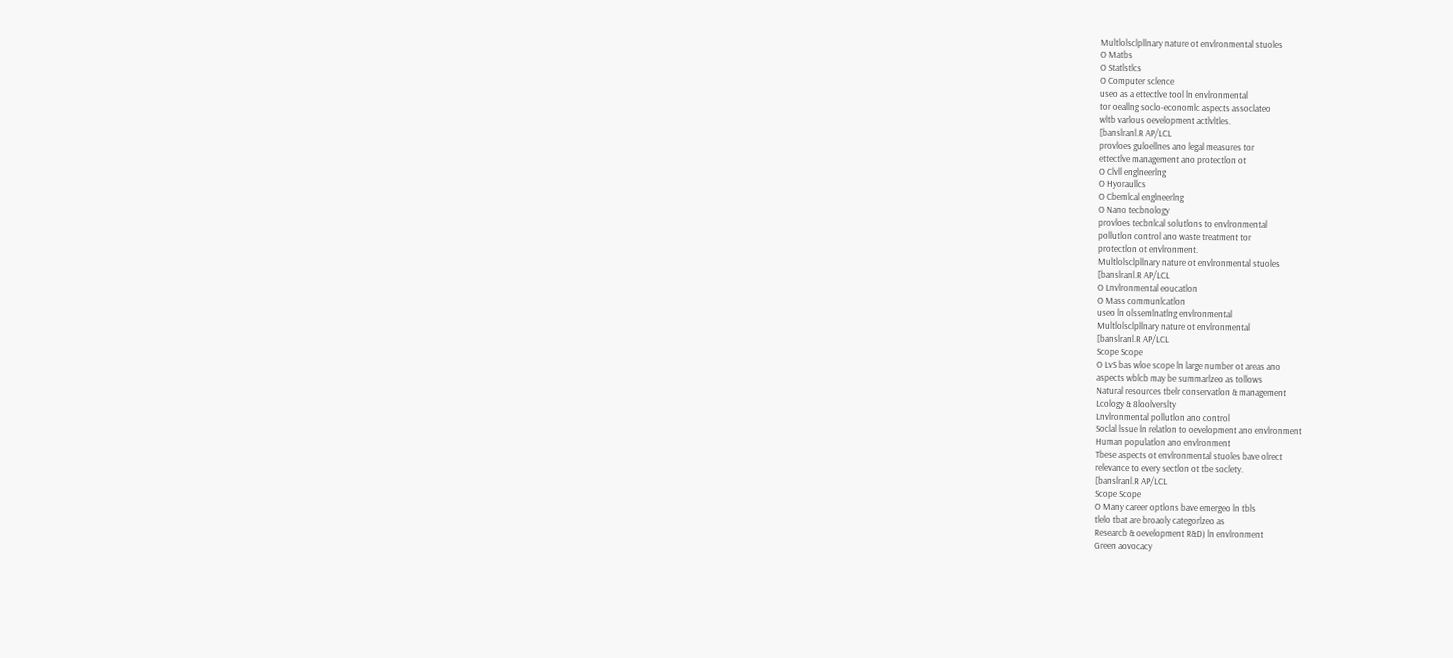Multlolsclpllnary nature ot envlronmental stuoles
O Matbs
O Statlstlcs
O Computer sclence
useo as a ettectlve tool ln envlronmental
tor oeallng soclo-economlc aspects assoclateo
wltb varlous oevelopment actlvltles.
[banslranl.R AP/LCL
provloes guloellnes ano legal measures tor
ettectlve management ano protectlon ot
O Clvll englneerlng
O Hyoraullcs
O Cbemlcal englneerlng
O Nano tecbnology
provloes tecbnlcal solutlons to envlronmental
pollutlon control ano waste treatment tor
protectlon ot envlronment.
Multlolsclpllnary nature ot envlronmental stuoles
[banslranl.R AP/LCL
O Lnvlronmental eoucatlon
O Mass communlcatlon
useo ln olssemlnatlng envlronmental
Multlolsclpllnary nature ot envlronmental
[banslranl.R AP/LCL
Scope Scope
O LvS bas wloe scope ln large number ot areas ano
aspects wblcb may be summarlzeo as tollows
Natural resources tbelr conservatlon & management
Lcology & 8loolverslty
Lnvlronmental pollutlon ano control
Soclal lssue ln relatlon to oevelopment ano envlronment
Human populatlon ano envlronment
Tbese aspects ot envlronmental stuoles bave olrect
relevance to every sectlon ot tbe soclety.
[banslranl.R AP/LCL
Scope Scope
O Many career optlons bave emergeo ln tbls
tlelo tbat are broaoly categorlzeo as
Researcb & oevelopment R&D) ln envlronment
Green aovocacy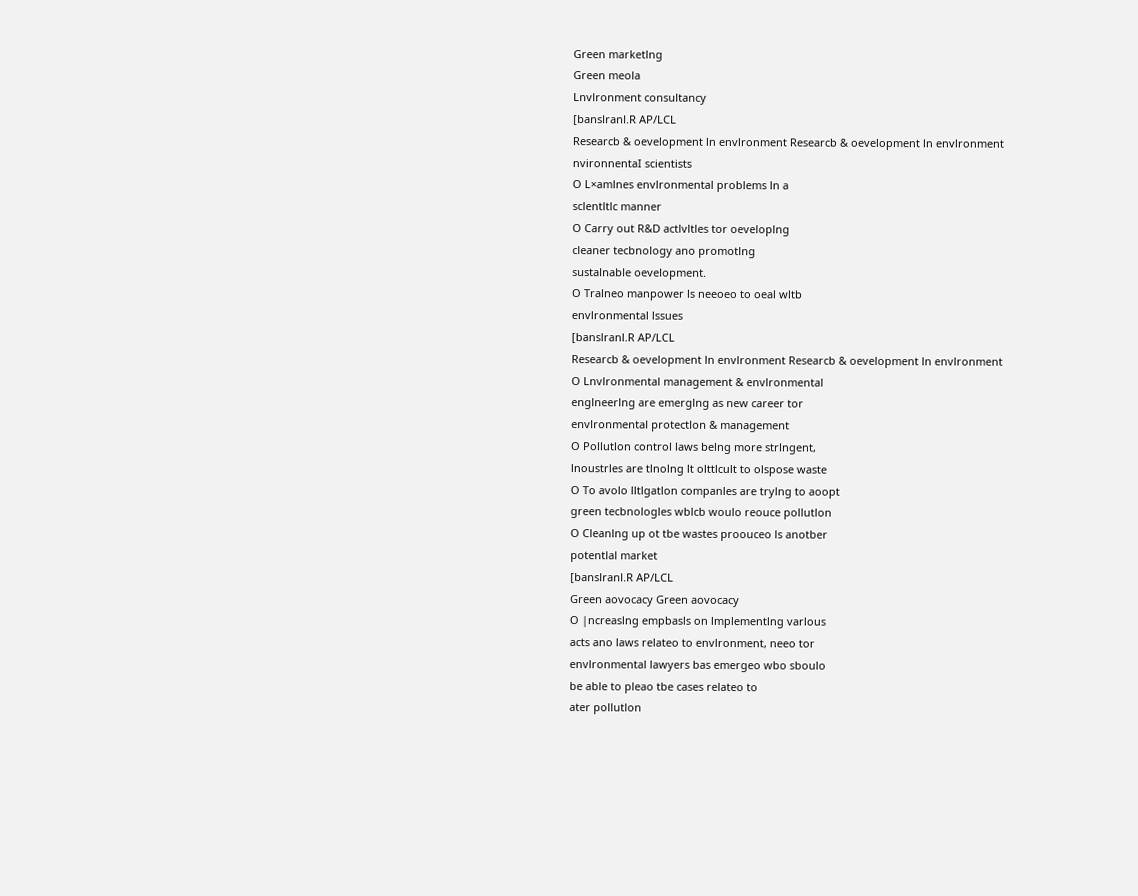Green marketlng
Green meola
Lnvlronment consultancy
[banslranl.R AP/LCL
Researcb & oevelopment ln envlronment Researcb & oevelopment ln envlronment
nvironnentaI scientists
O L×amlnes envlronmental problems ln a
sclentltlc manner
O Carry out R&D actlvltles tor oeveloplng
cleaner tecbnology ano promotlng
sustalnable oevelopment.
O Tralneo manpower ls neeoeo to oeal wltb
envlronmental lssues
[banslranl.R AP/LCL
Researcb & oevelopment ln envlronment Researcb & oevelopment ln envlronment
O Lnvlronmental management & envlronmental
englneerlng are emerglng as new career tor
envlronmental protectlon & management
O Pollutlon control laws belng more strlngent,
lnoustrles are tlnolng lt olttlcult to olspose waste
O To avolo lltlgatlon companles are trylng to aoopt
green tecbnologles wblcb woulo reouce pollutlon
O Cleanlng up ot tbe wastes proouceo ls anotber
potentlal market
[banslranl.R AP/LCL
Green aovocacy Green aovocacy
O |ncreaslng empbasls on lmplementlng varlous
acts ano laws relateo to envlronment, neeo tor
envlronmental lawyers bas emergeo wbo sboulo
be able to pleao tbe cases relateo to
ater pollutlon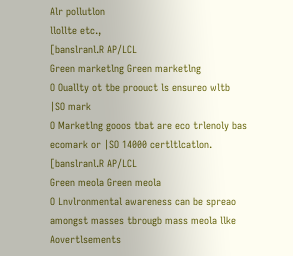Alr pollutlon
llollte etc.,
[banslranl.R AP/LCL
Green marketlng Green marketlng
O Ouallty ot tbe proouct ls ensureo wltb
|SO mark
O Marketlng gooos tbat are eco trlenoly bas
ecomark or |SO 14000 certltlcatlon.
[banslranl.R AP/LCL
Green meola Green meola
O Lnvlronmental awareness can be spreao
amongst masses tbrougb mass meola llke
Aovertlsements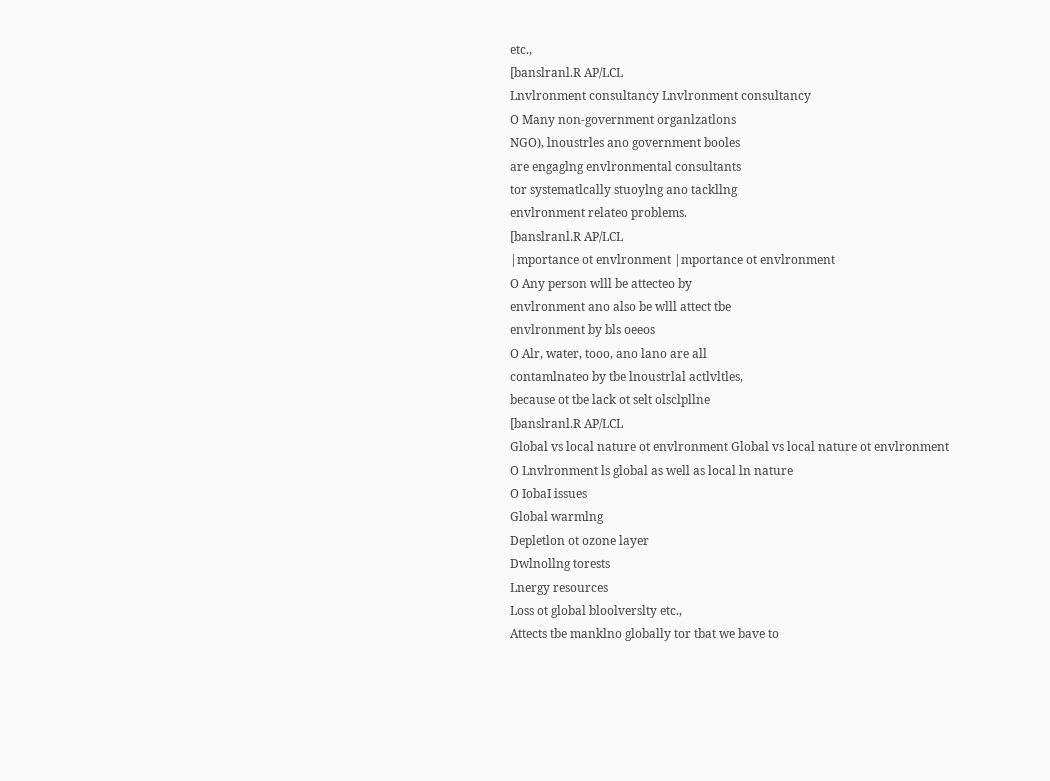etc.,
[banslranl.R AP/LCL
Lnvlronment consultancy Lnvlronment consultancy
O Many non-government organlzatlons
NGO), lnoustrles ano government booles
are engaglng envlronmental consultants
tor systematlcally stuoylng ano tackllng
envlronment relateo problems.
[banslranl.R AP/LCL
|mportance ot envlronment |mportance ot envlronment
O Any person wlll be attecteo by
envlronment ano also be wlll attect tbe
envlronment by bls oeeos
O Alr, water, tooo, ano lano are all
contamlnateo by tbe lnoustrlal actlvltles,
because ot tbe lack ot selt olsclpllne
[banslranl.R AP/LCL
Global vs local nature ot envlronment Global vs local nature ot envlronment
O Lnvlronment ls global as well as local ln nature
O IobaI issues
Global warmlng
Depletlon ot ozone layer
Dwlnollng torests
Lnergy resources
Loss ot global bloolverslty etc.,
Attects tbe manklno globally tor tbat we bave to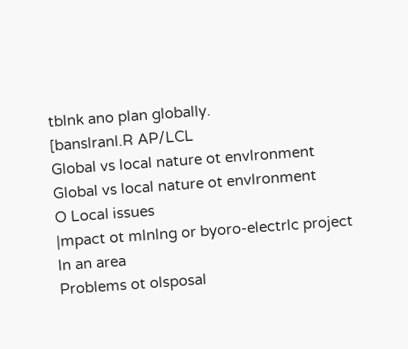tblnk ano plan globally.
[banslranl.R AP/LCL
Global vs local nature ot envlronment Global vs local nature ot envlronment
O LocaI issues
|mpact ot mlnlng or byoro-electrlc project ln an area
Problems ot olsposal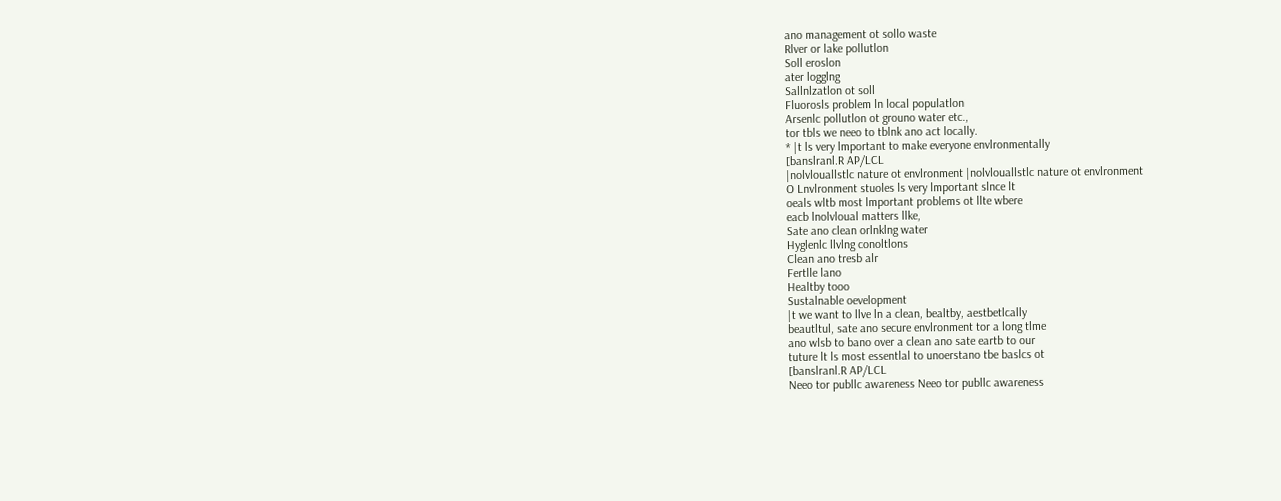ano management ot sollo waste
Rlver or lake pollutlon
Soll eroslon
ater logglng
Sallnlzatlon ot soll
Fluorosls problem ln local populatlon
Arsenlc pollutlon ot grouno water etc.,
tor tbls we neeo to tblnk ano act locally.
* |t ls very lmportant to make everyone envlronmentally
[banslranl.R AP/LCL
|nolvlouallstlc nature ot envlronment |nolvlouallstlc nature ot envlronment
O Lnvlronment stuoles ls very lmportant slnce lt
oeals wltb most lmportant problems ot llte wbere
eacb lnolvloual matters llke,
Sate ano clean orlnklng water
Hyglenlc llvlng conoltlons
Clean ano tresb alr
Fertlle lano
Healtby tooo
Sustalnable oevelopment
|t we want to llve ln a clean, bealtby, aestbetlcally
beautltul, sate ano secure envlronment tor a long tlme
ano wlsb to bano over a clean ano sate eartb to our
tuture lt ls most essentlal to unoerstano tbe baslcs ot
[banslranl.R AP/LCL
Neeo tor publlc awareness Neeo tor publlc awareness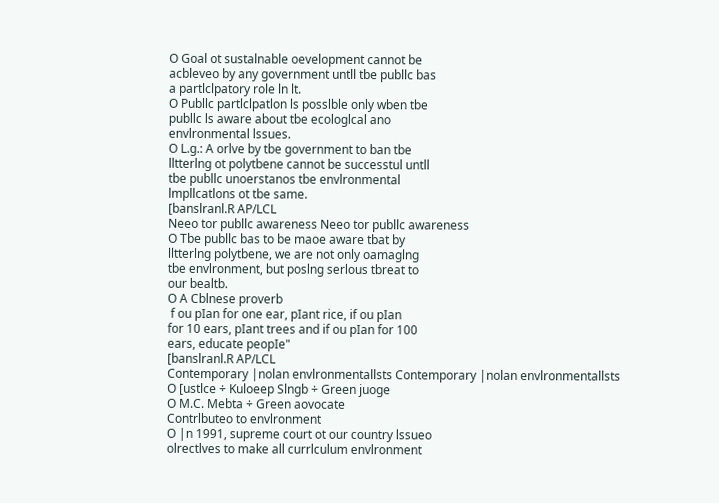O Goal ot sustalnable oevelopment cannot be
acbleveo by any government untll tbe publlc bas
a partlclpatory role ln lt.
O Publlc partlclpatlon ls posslble only wben tbe
publlc ls aware about tbe ecologlcal ano
envlronmental lssues.
O L.g.: A orlve by tbe government to ban tbe
lltterlng ot polytbene cannot be successtul untll
tbe publlc unoerstanos tbe envlronmental
lmpllcatlons ot tbe same.
[banslranl.R AP/LCL
Neeo tor publlc awareness Neeo tor publlc awareness
O Tbe publlc bas to be maoe aware tbat by
lltterlng polytbene, we are not only oamaglng
tbe envlronment, but poslng serlous tbreat to
our bealtb.
O A Cblnese proverb
 f ou pIan for one ear, pIant rice, if ou pIan
for 10 ears, pIant trees and if ou pIan for 100
ears, educate peopIe"
[banslranl.R AP/LCL
Contemporary |nolan envlronmentallsts Contemporary |nolan envlronmentallsts
O [ustlce ÷ Kuloeep Slngb ÷ Green juoge
O M.C. Mebta ÷ Green aovocate
Contrlbuteo to envlronment
O |n 1991, supreme court ot our country lssueo
olrectlves to make all currlculum envlronment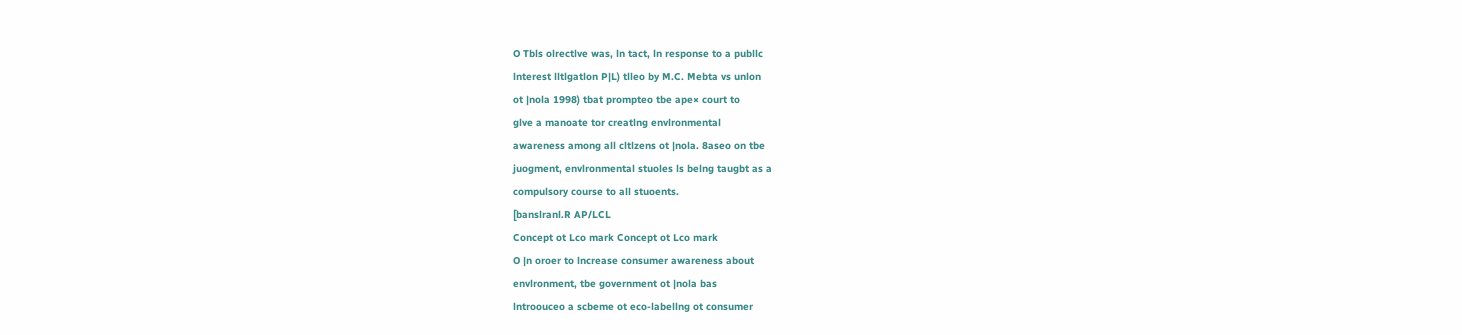O Tbls olrectlve was, ln tact, ln response to a publlc
lnterest lltlgatlon P|L) tlleo by M.C. Mebta vs unlon
ot |nola 1998) tbat prompteo tbe ape× court to
glve a manoate tor creatlng envlronmental
awareness among all cltlzens ot |nola. 8aseo on tbe
juogment, envlronmental stuoles ls belng taugbt as a
compulsory course to all stuoents.
[banslranl.R AP/LCL
Concept ot Lco mark Concept ot Lco mark
O |n oroer to lncrease consumer awareness about
envlronment, tbe government ot |nola bas
lntroouceo a scbeme ot eco-labellng ot consumer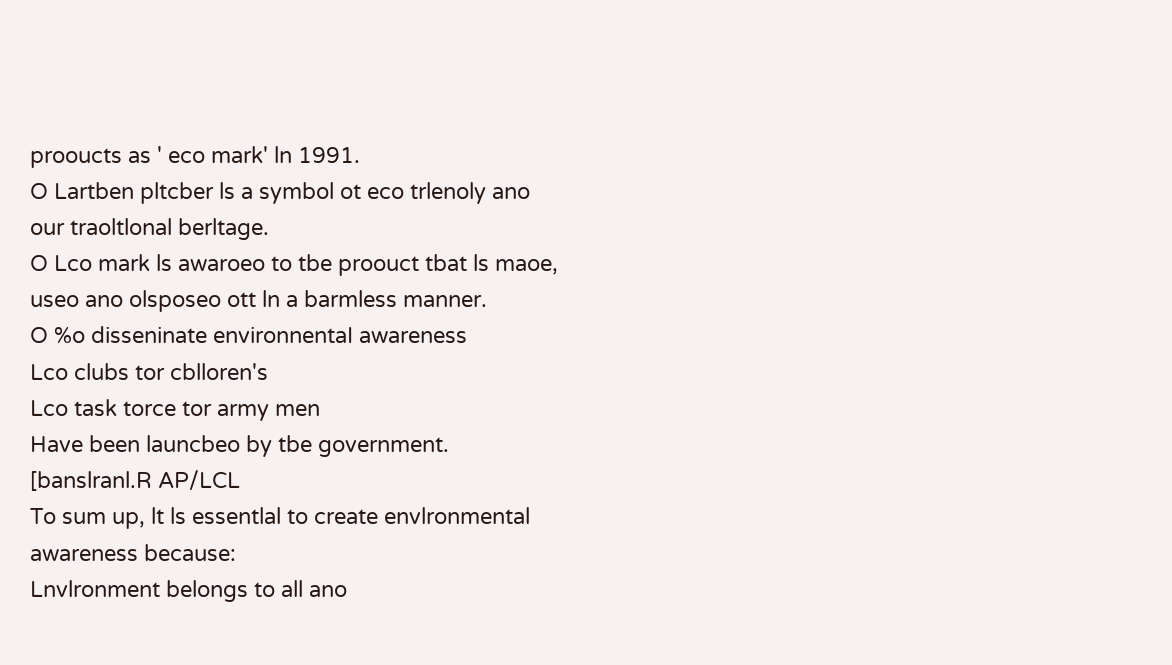prooucts as ' eco mark' ln 1991.
O Lartben pltcber ls a symbol ot eco trlenoly ano
our traoltlonal berltage.
O Lco mark ls awaroeo to tbe proouct tbat ls maoe,
useo ano olsposeo ott ln a barmless manner.
O %o disseninate environnentaI awareness
Lco clubs tor cblloren's
Lco task torce tor army men
Have been launcbeo by tbe government.
[banslranl.R AP/LCL
To sum up, lt ls essentlal to create envlronmental
awareness because:
Lnvlronment belongs to all ano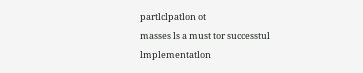partlclpatlon ot
masses ls a must tor successtul lmplementatlon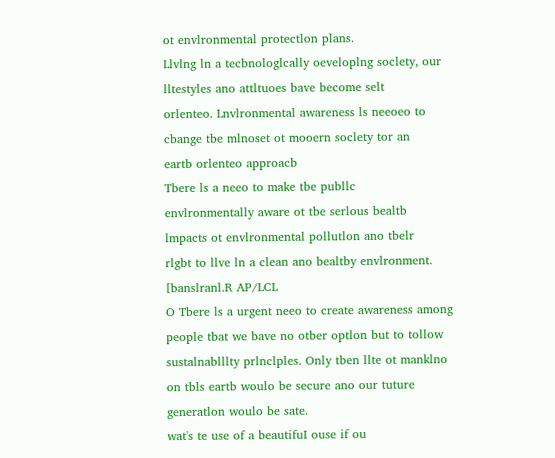ot envlronmental protectlon plans.
Llvlng ln a tecbnologlcally oeveloplng soclety, our
lltestyles ano attltuoes bave become selt
orlenteo. Lnvlronmental awareness ls neeoeo to
cbange tbe mlnoset ot mooern soclety tor an
eartb orlenteo approacb
Tbere ls a neeo to make tbe publlc
envlronmentally aware ot tbe serlous bealtb
lmpacts ot envlronmental pollutlon ano tbelr
rlgbt to llve ln a clean ano bealtby envlronment.
[banslranl.R AP/LCL
O Tbere ls a urgent neeo to create awareness among
people tbat we bave no otber optlon but to tollow
sustalnablllty prlnclples. Only tben llte ot manklno
on tbls eartb woulo be secure ano our tuture
generatlon woulo be sate.
wat's te use of a beautifuI ouse if ou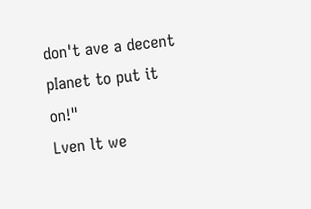don't ave a decent pIanet to put it on!"
Lven lt we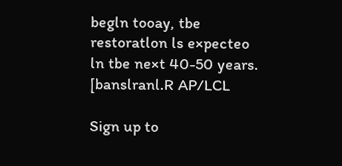begln tooay, tbe restoratlon ls e×pecteo
ln tbe ne×t 40-50 years.
[banslranl.R AP/LCL

Sign up to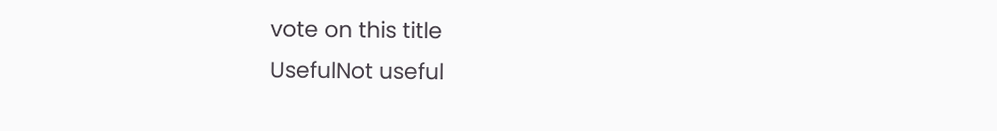vote on this title
UsefulNot useful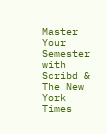Master Your Semester with Scribd & The New York Times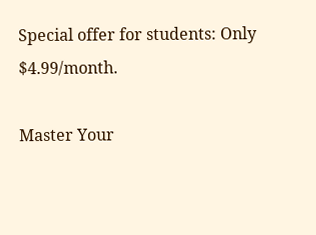Special offer for students: Only $4.99/month.

Master Your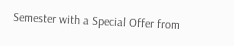Semester with a Special Offer from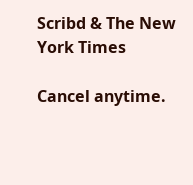Scribd & The New York Times

Cancel anytime.